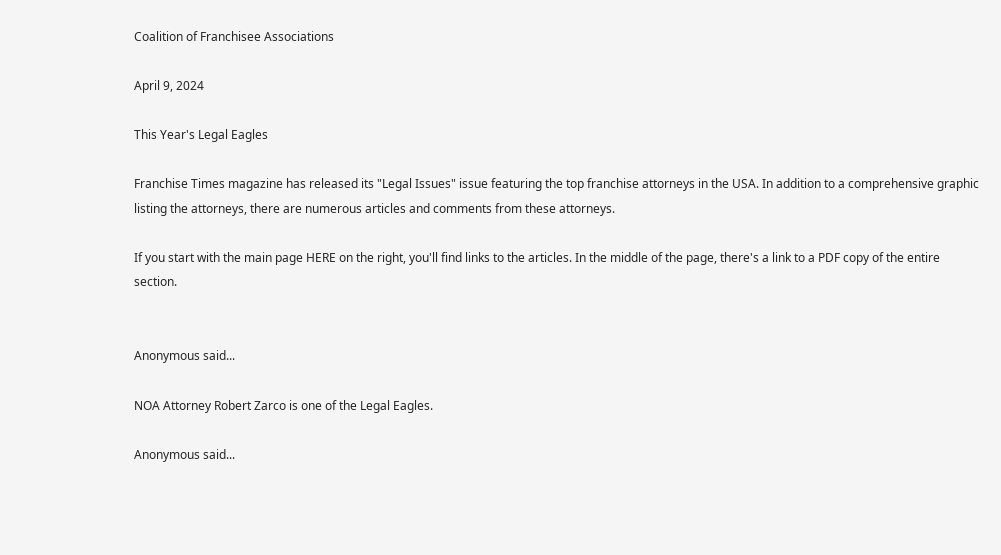Coalition of Franchisee Associations

April 9, 2024

This Year's Legal Eagles

Franchise Times magazine has released its "Legal Issues" issue featuring the top franchise attorneys in the USA. In addition to a comprehensive graphic listing the attorneys, there are numerous articles and comments from these attorneys.

If you start with the main page HERE on the right, you'll find links to the articles. In the middle of the page, there's a link to a PDF copy of the entire section.


Anonymous said...

NOA Attorney Robert Zarco is one of the Legal Eagles.

Anonymous said...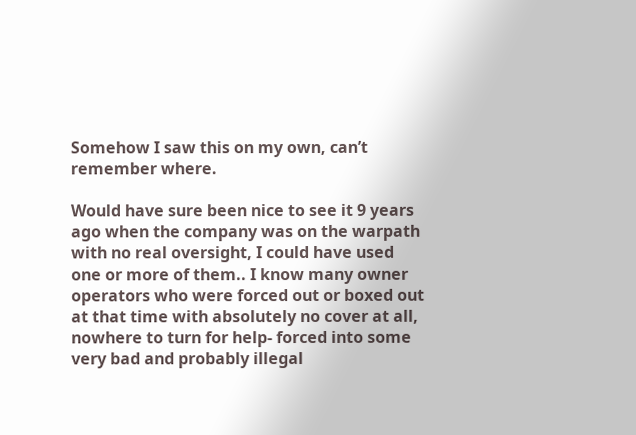Somehow I saw this on my own, can’t remember where.

Would have sure been nice to see it 9 years ago when the company was on the warpath with no real oversight, I could have used one or more of them.. I know many owner operators who were forced out or boxed out at that time with absolutely no cover at all, nowhere to turn for help- forced into some very bad and probably illegal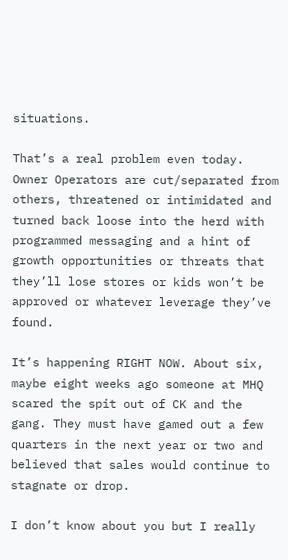situations.

That’s a real problem even today. Owner Operators are cut/separated from others, threatened or intimidated and turned back loose into the herd with programmed messaging and a hint of growth opportunities or threats that they’ll lose stores or kids won’t be approved or whatever leverage they’ve found.

It’s happening RIGHT NOW. About six, maybe eight weeks ago someone at MHQ scared the spit out of CK and the gang. They must have gamed out a few quarters in the next year or two and believed that sales would continue to stagnate or drop.

I don’t know about you but I really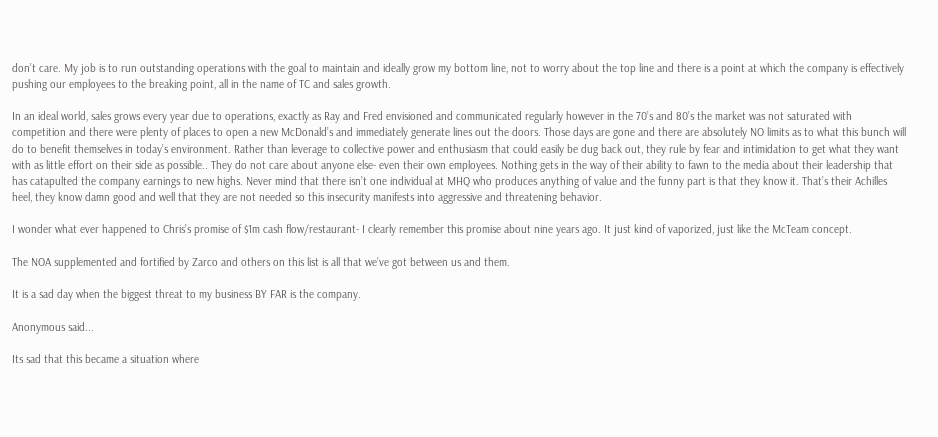don’t care. My job is to run outstanding operations with the goal to maintain and ideally grow my bottom line, not to worry about the top line and there is a point at which the company is effectively pushing our employees to the breaking point, all in the name of TC and sales growth.

In an ideal world, sales grows every year due to operations, exactly as Ray and Fred envisioned and communicated regularly however in the 70’s and 80’s the market was not saturated with competition and there were plenty of places to open a new McDonald’s and immediately generate lines out the doors. Those days are gone and there are absolutely NO limits as to what this bunch will do to benefit themselves in today’s environment. Rather than leverage to collective power and enthusiasm that could easily be dug back out, they rule by fear and intimidation to get what they want with as little effort on their side as possible.. They do not care about anyone else- even their own employees. Nothing gets in the way of their ability to fawn to the media about their leadership that has catapulted the company earnings to new highs. Never mind that there isn’t one individual at MHQ who produces anything of value and the funny part is that they know it. That’s their Achilles heel, they know damn good and well that they are not needed so this insecurity manifests into aggressive and threatening behavior.

I wonder what ever happened to Chris’s promise of $1m cash flow/restaurant- I clearly remember this promise about nine years ago. It just kind of vaporized, just like the McTeam concept.

The NOA supplemented and fortified by Zarco and others on this list is all that we’ve got between us and them.

It is a sad day when the biggest threat to my business BY FAR is the company.

Anonymous said...

Its sad that this became a situation where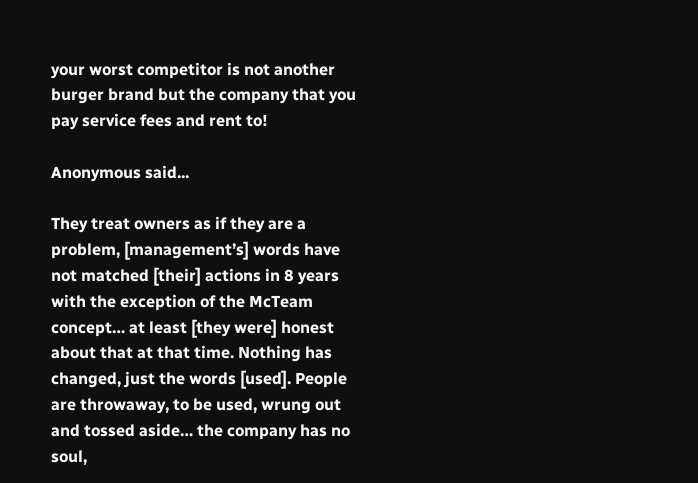your worst competitor is not another burger brand but the company that you pay service fees and rent to!

Anonymous said...

They treat owners as if they are a problem, [management’s] words have not matched [their] actions in 8 years with the exception of the McTeam concept… at least [they were] honest about that at that time. Nothing has changed, just the words [used]. People are throwaway, to be used, wrung out and tossed aside… the company has no soul,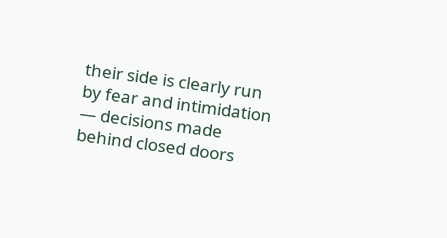their side is clearly run by fear and intimidation — decisions made behind closed doors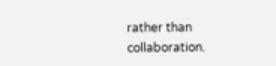rather than collaboration.